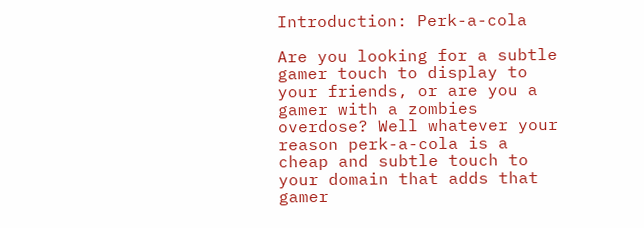Introduction: Perk-a-cola

Are you looking for a subtle gamer touch to display to your friends, or are you a gamer with a zombies overdose? Well whatever your reason perk-a-cola is a cheap and subtle touch to your domain that adds that gamer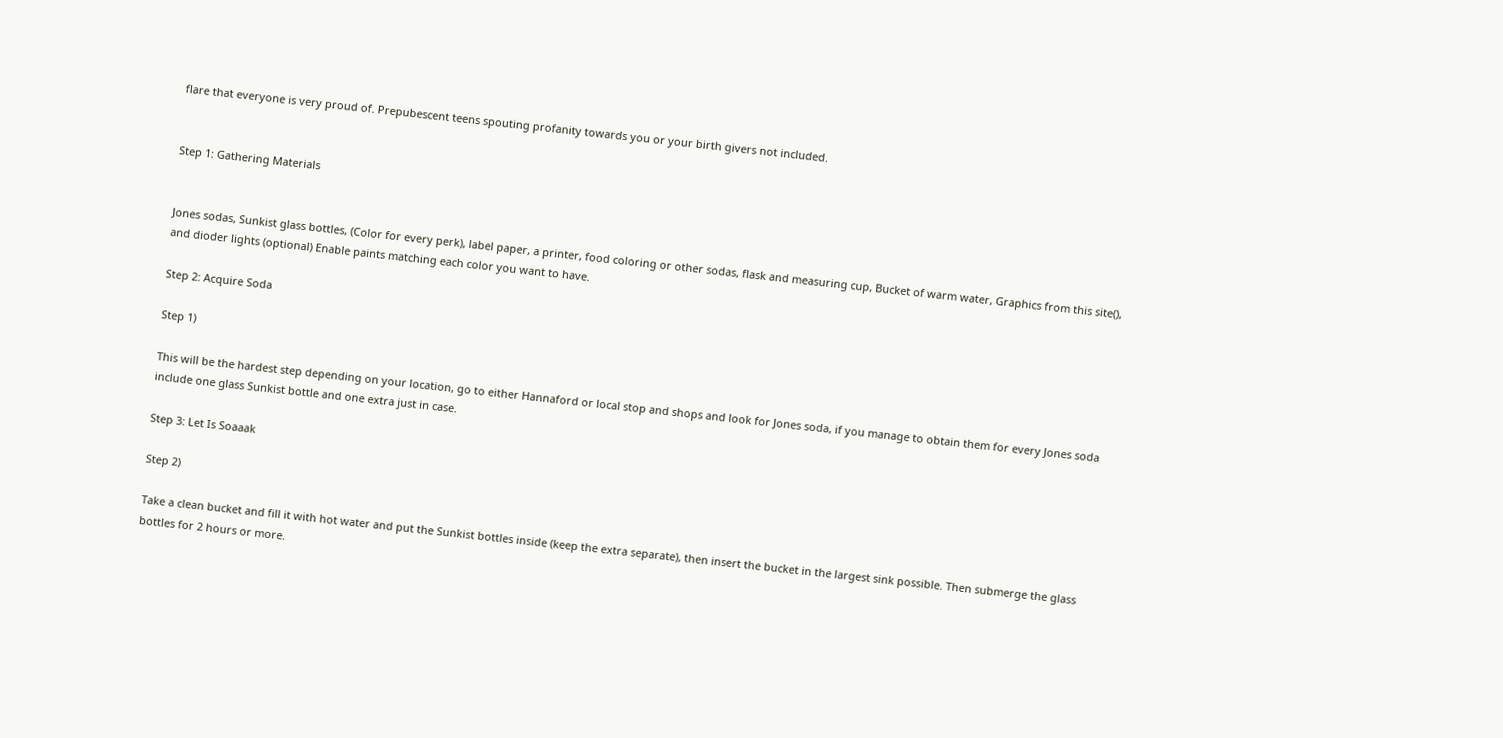flare that everyone is very proud of. Prepubescent teens spouting profanity towards you or your birth givers not included.


Step 1: Gathering Materials


Jones sodas, Sunkist glass bottles, (Color for every perk), label paper, a printer, food coloring or other sodas, flask and measuring cup, Bucket of warm water, Graphics from this site(), and dioder lights (optional) Enable paints matching each color you want to have.

Step 2: Acquire Soda

Step 1)

This will be the hardest step depending on your location, go to either Hannaford or local stop and shops and look for Jones soda, if you manage to obtain them for every Jones soda include one glass Sunkist bottle and one extra just in case.

Step 3: Let Is Soaaak

Step 2)

Take a clean bucket and fill it with hot water and put the Sunkist bottles inside (keep the extra separate), then insert the bucket in the largest sink possible. Then submerge the glass bottles for 2 hours or more.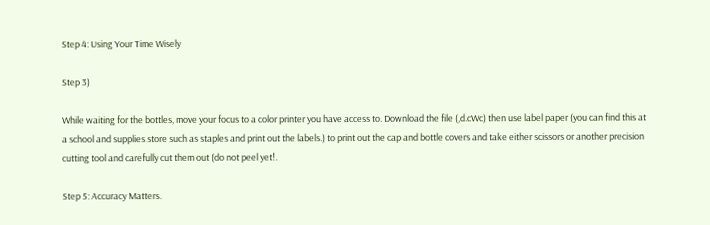Step 4: Using Your Time Wisely

Step 3)

While waiting for the bottles, move your focus to a color printer you have access to. Download the file (,d.cWc) then use label paper (you can find this at a school and supplies store such as staples and print out the labels.) to print out the cap and bottle covers and take either scissors or another precision cutting tool and carefully cut them out (do not peel yet!.

Step 5: Accuracy Matters.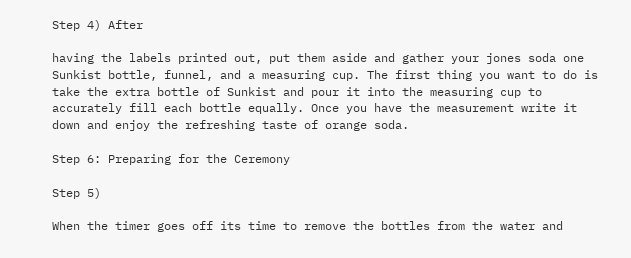Step 4) After

having the labels printed out, put them aside and gather your jones soda one Sunkist bottle, funnel, and a measuring cup. The first thing you want to do is take the extra bottle of Sunkist and pour it into the measuring cup to accurately fill each bottle equally. Once you have the measurement write it down and enjoy the refreshing taste of orange soda.

Step 6: Preparing for the Ceremony

Step 5)

When the timer goes off its time to remove the bottles from the water and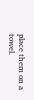place them on a towel.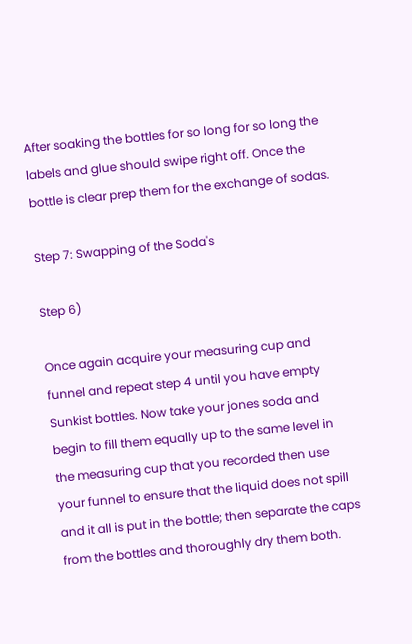After soaking the bottles for so long for so long the labels and glue should swipe right off. Once the bottle is clear prep them for the exchange of sodas.

Step 7: Swapping of the Soda's

Step 6)

Once again acquire your measuring cup and funnel and repeat step 4 until you have empty Sunkist bottles. Now take your jones soda and begin to fill them equally up to the same level in the measuring cup that you recorded then use your funnel to ensure that the liquid does not spill and it all is put in the bottle; then separate the caps from the bottles and thoroughly dry them both.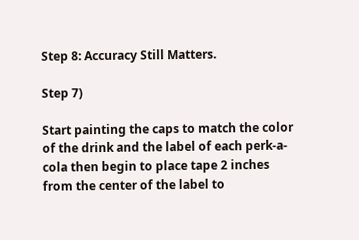Step 8: Accuracy Still Matters.

Step 7)

Start painting the caps to match the color of the drink and the label of each perk-a-cola then begin to place tape 2 inches from the center of the label to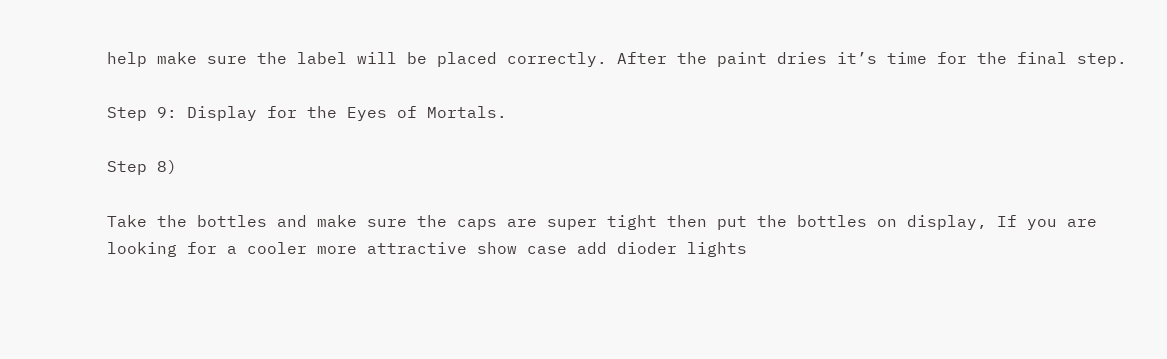help make sure the label will be placed correctly. After the paint dries it’s time for the final step.

Step 9: Display for the Eyes of Mortals.

Step 8)

Take the bottles and make sure the caps are super tight then put the bottles on display, If you are looking for a cooler more attractive show case add dioder lights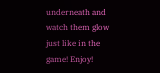underneath and watch them glow just like in the game! Enjoy!